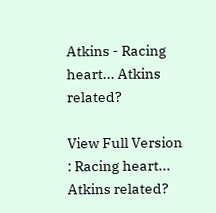Atkins - Racing heart... Atkins related?

View Full Version : Racing heart... Atkins related?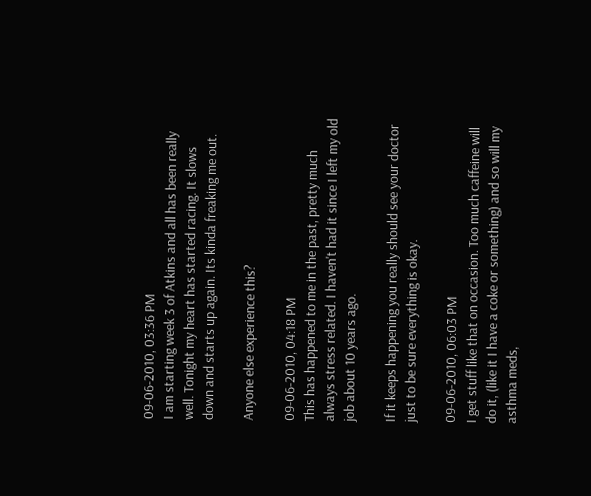09-06-2010, 03:36 PM
I am starting week 3 of Atkins and all has been really well. Tonight my heart has started racing. It slows down and starts up again. Its kinda freaking me out.

Anyone else experience this?

09-06-2010, 04:18 PM
This has happened to me in the past, pretty much always stress related. I haven't had it since I left my old job about 10 years ago.

If it keeps happening you really should see your doctor just to be sure everything is okay.

09-06-2010, 06:03 PM
I get stuff like that on occasion. Too much caffeine will do it, (like it I have a coke or something) and so will my asthma meds,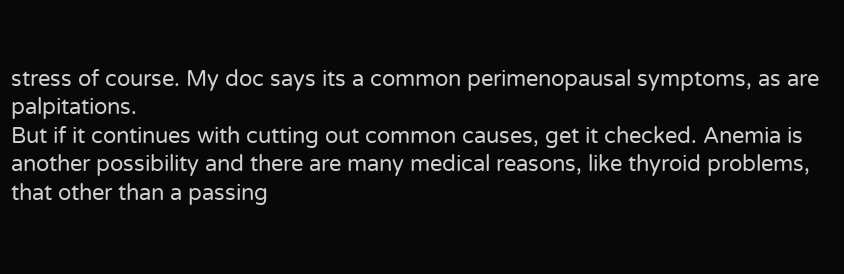stress of course. My doc says its a common perimenopausal symptoms, as are palpitations.
But if it continues with cutting out common causes, get it checked. Anemia is another possibility and there are many medical reasons, like thyroid problems, that other than a passing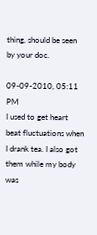thing, should be seen by your doc.

09-09-2010, 05:11 PM
I used to get heart beat fluctuations when I drank tea. I also got them while my body was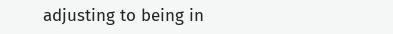adjusting to being in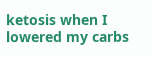ketosis when I lowered my carbs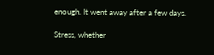enough. It went away after a few days.

Stress, whether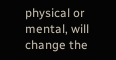physical or mental, will change the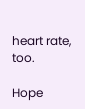heart rate, too.

Hope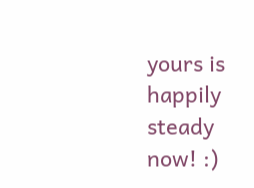yours is happily steady now! :)